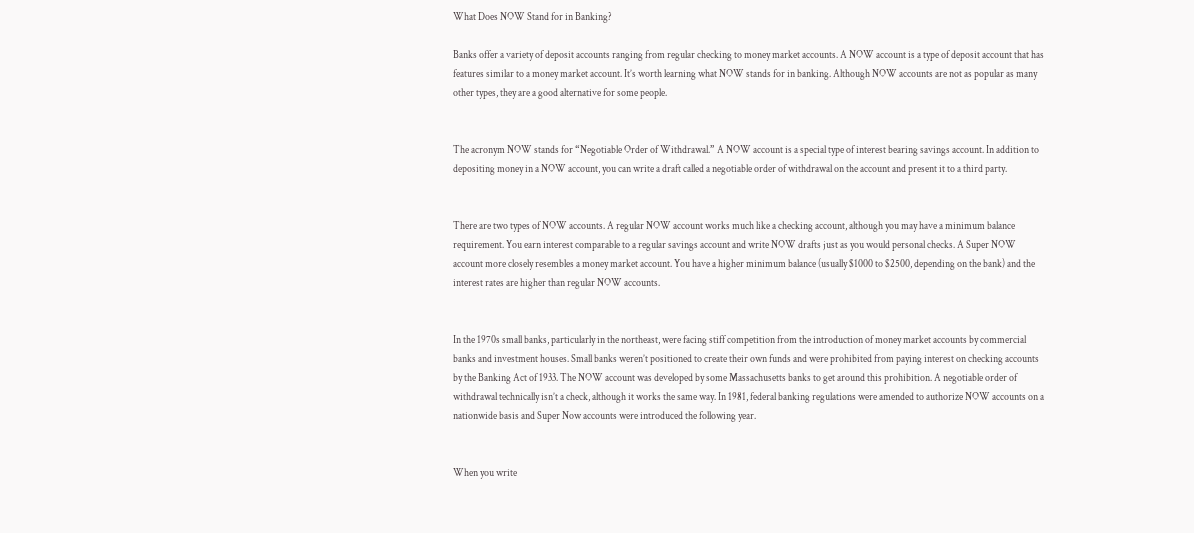What Does NOW Stand for in Banking?

Banks offer a variety of deposit accounts ranging from regular checking to money market accounts. A NOW account is a type of deposit account that has features similar to a money market account. It’s worth learning what NOW stands for in banking. Although NOW accounts are not as popular as many other types, they are a good alternative for some people.


The acronym NOW stands for “Negotiable Order of Withdrawal.” A NOW account is a special type of interest bearing savings account. In addition to depositing money in a NOW account, you can write a draft called a negotiable order of withdrawal on the account and present it to a third party.


There are two types of NOW accounts. A regular NOW account works much like a checking account, although you may have a minimum balance requirement. You earn interest comparable to a regular savings account and write NOW drafts just as you would personal checks. A Super NOW account more closely resembles a money market account. You have a higher minimum balance (usually $1000 to $2500, depending on the bank) and the interest rates are higher than regular NOW accounts.


In the 1970s small banks, particularly in the northeast, were facing stiff competition from the introduction of money market accounts by commercial banks and investment houses. Small banks weren’t positioned to create their own funds and were prohibited from paying interest on checking accounts by the Banking Act of 1933. The NOW account was developed by some Massachusetts banks to get around this prohibition. A negotiable order of withdrawal technically isn’t a check, although it works the same way. In 1981, federal banking regulations were amended to authorize NOW accounts on a nationwide basis and Super Now accounts were introduced the following year.


When you write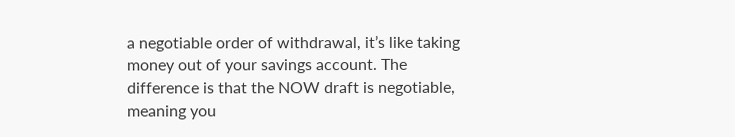a negotiable order of withdrawal, it’s like taking money out of your savings account. The difference is that the NOW draft is negotiable, meaning you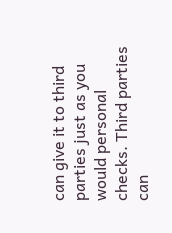can give it to third parties just as you would personal checks. Third parties can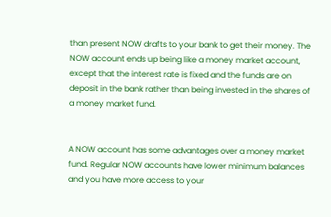than present NOW drafts to your bank to get their money. The NOW account ends up being like a money market account, except that the interest rate is fixed and the funds are on deposit in the bank rather than being invested in the shares of a money market fund.


A NOW account has some advantages over a money market fund. Regular NOW accounts have lower minimum balances and you have more access to your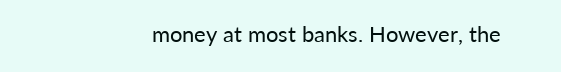money at most banks. However, the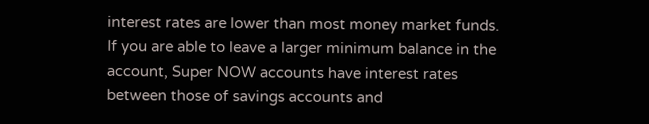interest rates are lower than most money market funds. If you are able to leave a larger minimum balance in the account, Super NOW accounts have interest rates between those of savings accounts and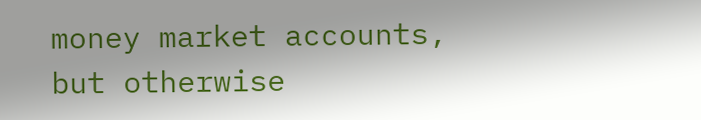money market accounts, but otherwise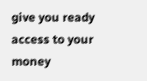give you ready access to your money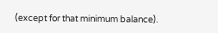(except for that minimum balance).